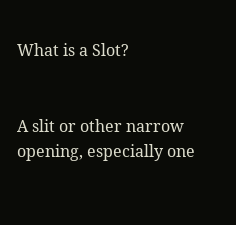What is a Slot?


A slit or other narrow opening, especially one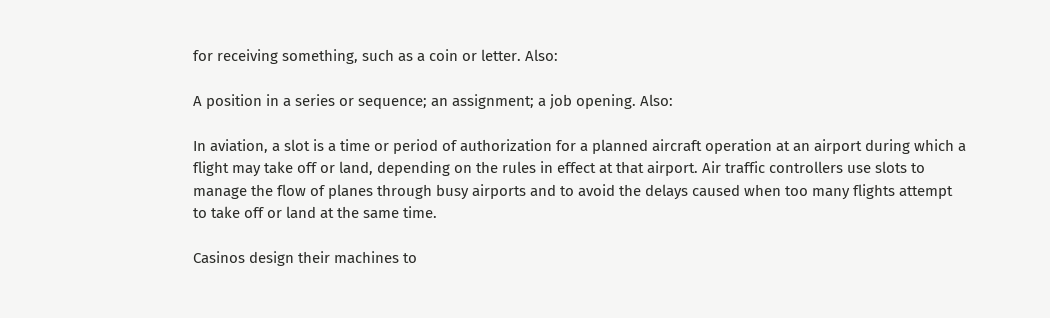for receiving something, such as a coin or letter. Also:

A position in a series or sequence; an assignment; a job opening. Also:

In aviation, a slot is a time or period of authorization for a planned aircraft operation at an airport during which a flight may take off or land, depending on the rules in effect at that airport. Air traffic controllers use slots to manage the flow of planes through busy airports and to avoid the delays caused when too many flights attempt to take off or land at the same time.

Casinos design their machines to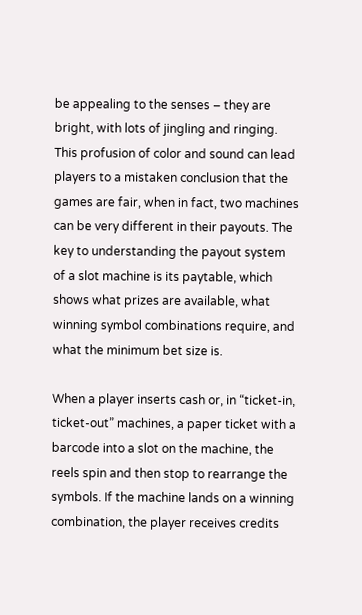be appealing to the senses – they are bright, with lots of jingling and ringing. This profusion of color and sound can lead players to a mistaken conclusion that the games are fair, when in fact, two machines can be very different in their payouts. The key to understanding the payout system of a slot machine is its paytable, which shows what prizes are available, what winning symbol combinations require, and what the minimum bet size is.

When a player inserts cash or, in “ticket-in, ticket-out” machines, a paper ticket with a barcode into a slot on the machine, the reels spin and then stop to rearrange the symbols. If the machine lands on a winning combination, the player receives credits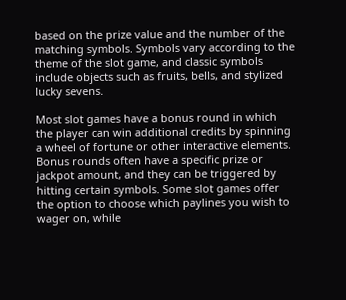based on the prize value and the number of the matching symbols. Symbols vary according to the theme of the slot game, and classic symbols include objects such as fruits, bells, and stylized lucky sevens.

Most slot games have a bonus round in which the player can win additional credits by spinning a wheel of fortune or other interactive elements. Bonus rounds often have a specific prize or jackpot amount, and they can be triggered by hitting certain symbols. Some slot games offer the option to choose which paylines you wish to wager on, while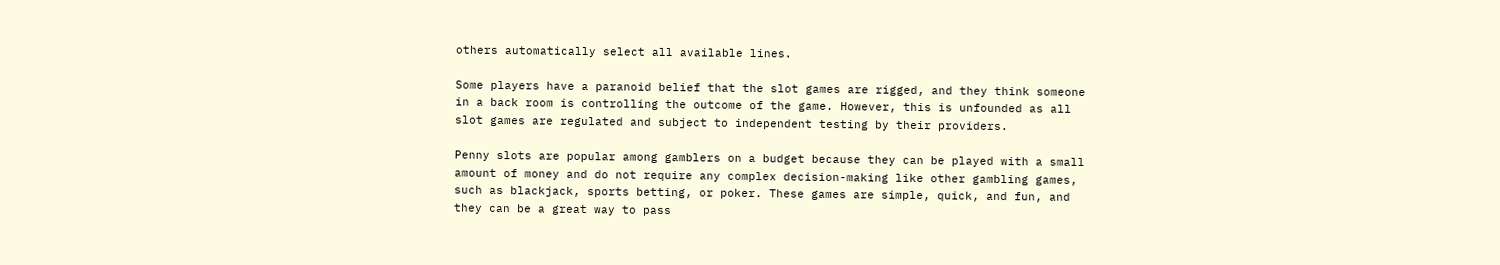others automatically select all available lines.

Some players have a paranoid belief that the slot games are rigged, and they think someone in a back room is controlling the outcome of the game. However, this is unfounded as all slot games are regulated and subject to independent testing by their providers.

Penny slots are popular among gamblers on a budget because they can be played with a small amount of money and do not require any complex decision-making like other gambling games, such as blackjack, sports betting, or poker. These games are simple, quick, and fun, and they can be a great way to pass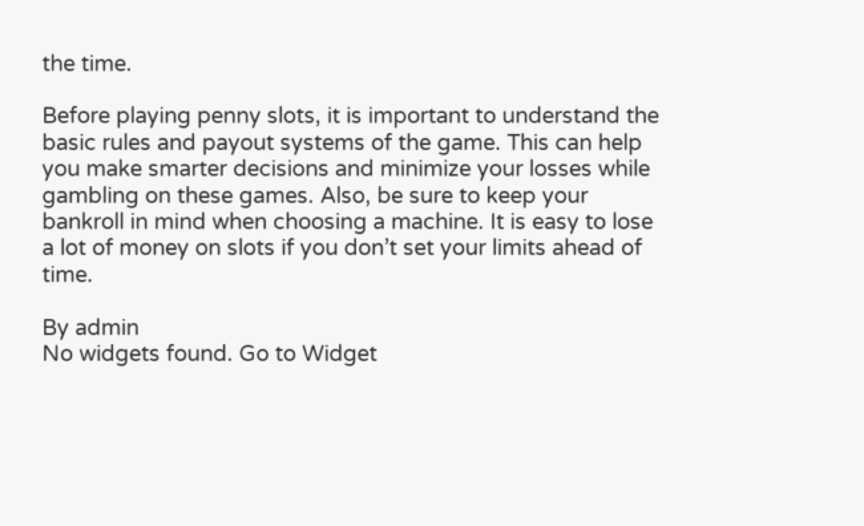the time.

Before playing penny slots, it is important to understand the basic rules and payout systems of the game. This can help you make smarter decisions and minimize your losses while gambling on these games. Also, be sure to keep your bankroll in mind when choosing a machine. It is easy to lose a lot of money on slots if you don’t set your limits ahead of time.

By admin
No widgets found. Go to Widget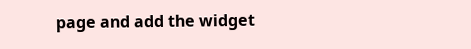page and add the widget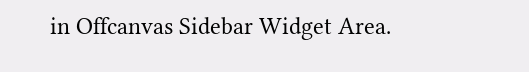in Offcanvas Sidebar Widget Area.